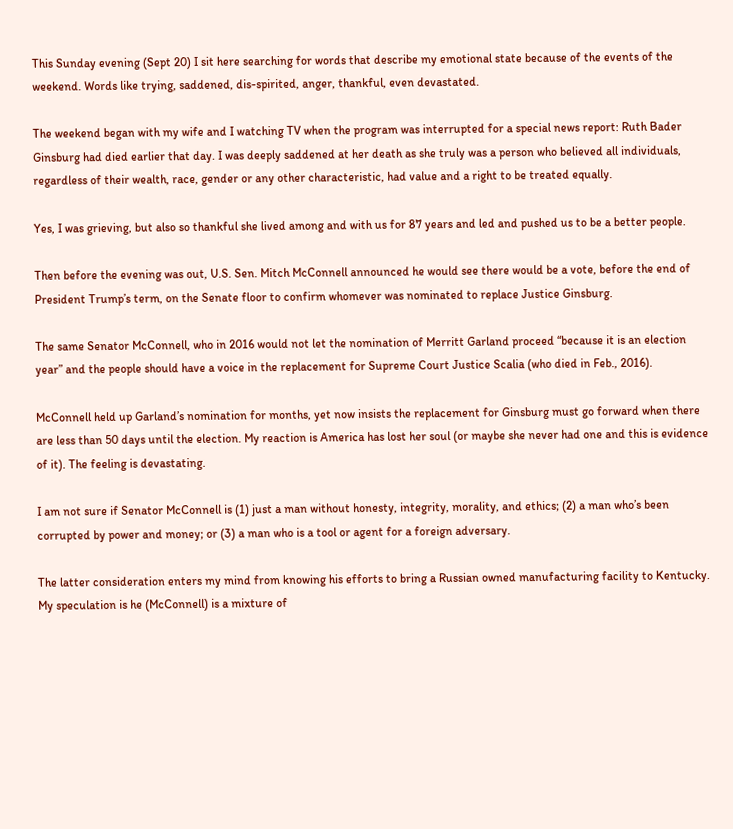This Sunday evening (Sept 20) I sit here searching for words that describe my emotional state because of the events of the weekend. Words like trying, saddened, dis-spirited, anger, thankful, even devastated.

The weekend began with my wife and I watching TV when the program was interrupted for a special news report: Ruth Bader Ginsburg had died earlier that day. I was deeply saddened at her death as she truly was a person who believed all individuals, regardless of their wealth, race, gender or any other characteristic, had value and a right to be treated equally.

Yes, I was grieving, but also so thankful she lived among and with us for 87 years and led and pushed us to be a better people.

Then before the evening was out, U.S. Sen. Mitch McConnell announced he would see there would be a vote, before the end of President Trump’s term, on the Senate floor to confirm whomever was nominated to replace Justice Ginsburg.

The same Senator McConnell, who in 2016 would not let the nomination of Merritt Garland proceed “because it is an election year” and the people should have a voice in the replacement for Supreme Court Justice Scalia (who died in Feb., 2016).

McConnell held up Garland’s nomination for months, yet now insists the replacement for Ginsburg must go forward when there are less than 50 days until the election. My reaction is America has lost her soul (or maybe she never had one and this is evidence of it). The feeling is devastating.

I am not sure if Senator McConnell is (1) just a man without honesty, integrity, morality, and ethics; (2) a man who’s been corrupted by power and money; or (3) a man who is a tool or agent for a foreign adversary.

The latter consideration enters my mind from knowing his efforts to bring a Russian owned manufacturing facility to Kentucky.  My speculation is he (McConnell) is a mixture of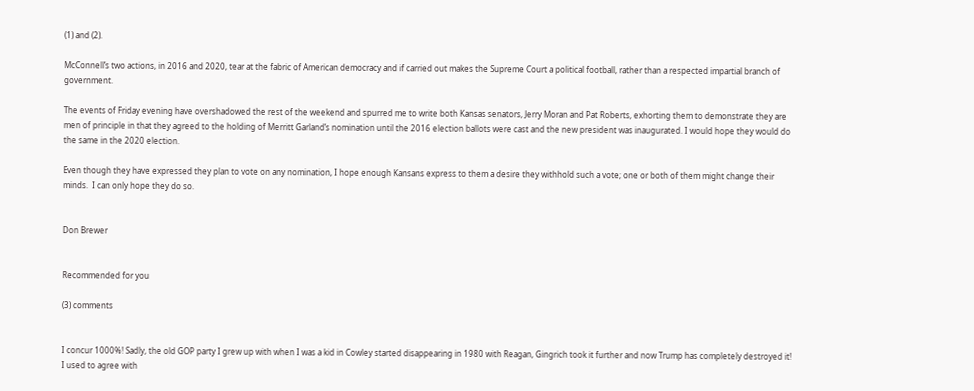(1) and (2).

McConnell’s two actions, in 2016 and 2020, tear at the fabric of American democracy and if carried out makes the Supreme Court a political football, rather than a respected impartial branch of government.

The events of Friday evening have overshadowed the rest of the weekend and spurred me to write both Kansas senators, Jerry Moran and Pat Roberts, exhorting them to demonstrate they are men of principle in that they agreed to the holding of Merritt Garland’s nomination until the 2016 election ballots were cast and the new president was inaugurated. I would hope they would do the same in the 2020 election.

Even though they have expressed they plan to vote on any nomination, I hope enough Kansans express to them a desire they withhold such a vote; one or both of them might change their minds.  I can only hope they do so.


Don Brewer


Recommended for you

(3) comments


I concur 1000%! Sadly, the old GOP party I grew up with when I was a kid in Cowley started disappearing in 1980 with Reagan, Gingrich took it further and now Trump has completely destroyed it! I used to agree with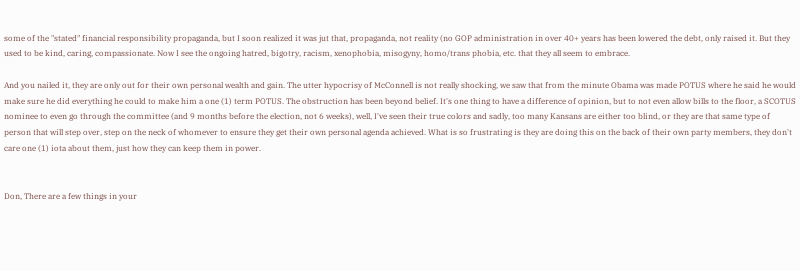some of the "stated" financial responsibility propaganda, but I soon realized it was jut that, propaganda, not reality (no GOP administration in over 40+ years has been lowered the debt, only raised it. But they used to be kind, caring, compassionate. Now I see the ongoing hatred, bigotry, racism, xenophobia, misogyny, homo/trans phobia, etc. that they all seem to embrace.

And you nailed it, they are only out for their own personal wealth and gain. The utter hypocrisy of McConnell is not really shocking, we saw that from the minute Obama was made POTUS where he said he would make sure he did everything he could to make him a one (1) term POTUS. The obstruction has been beyond belief. It's one thing to have a difference of opinion, but to not even allow bills to the floor, a SCOTUS nominee to even go through the committee (and 9 months before the election, not 6 weeks), well, I've seen their true colors and sadly, too many Kansans are either too blind, or they are that same type of person that will step over, step on the neck of whomever to ensure they get their own personal agenda achieved. What is so frustrating is they are doing this on the back of their own party members, they don't care one (1) iota about them, just how they can keep them in power.


Don, There are a few things in your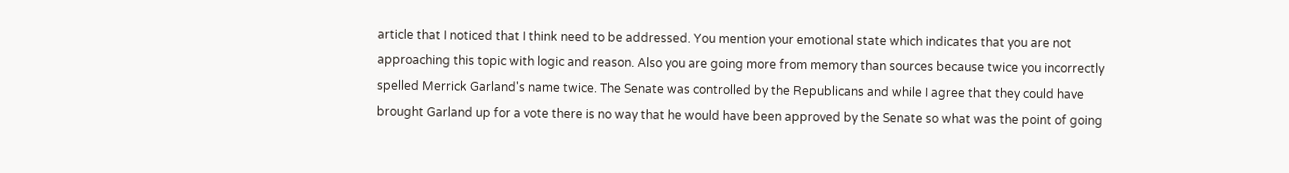article that I noticed that I think need to be addressed. You mention your emotional state which indicates that you are not approaching this topic with logic and reason. Also you are going more from memory than sources because twice you incorrectly spelled Merrick Garland's name twice. The Senate was controlled by the Republicans and while I agree that they could have brought Garland up for a vote there is no way that he would have been approved by the Senate so what was the point of going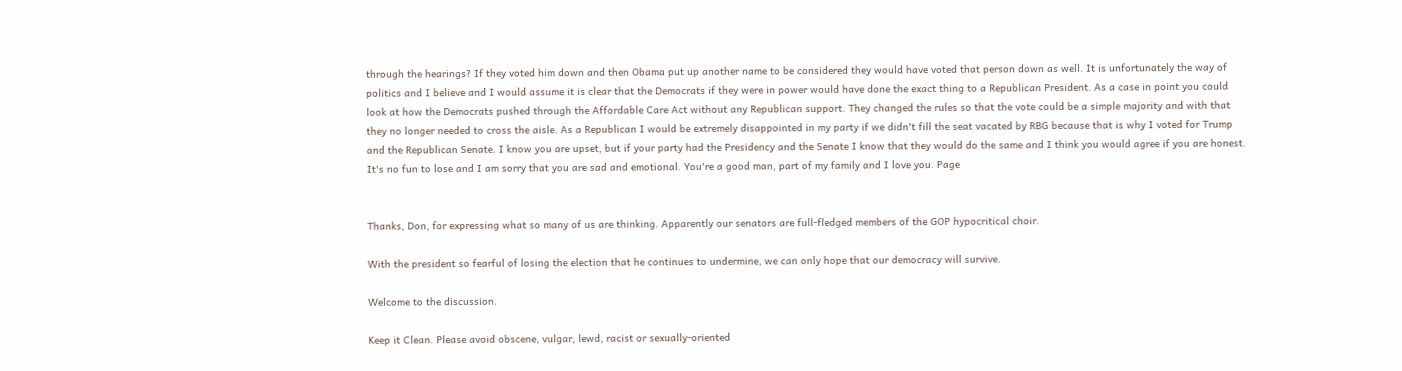through the hearings? If they voted him down and then Obama put up another name to be considered they would have voted that person down as well. It is unfortunately the way of politics and I believe and I would assume it is clear that the Democrats if they were in power would have done the exact thing to a Republican President. As a case in point you could look at how the Democrats pushed through the Affordable Care Act without any Republican support. They changed the rules so that the vote could be a simple majority and with that they no longer needed to cross the aisle. As a Republican I would be extremely disappointed in my party if we didn't fill the seat vacated by RBG because that is why I voted for Trump and the Republican Senate. I know you are upset, but if your party had the Presidency and the Senate I know that they would do the same and I think you would agree if you are honest. It's no fun to lose and I am sorry that you are sad and emotional. You're a good man, part of my family and I love you. Page


Thanks, Don, for expressing what so many of us are thinking. Apparently our senators are full-fledged members of the GOP hypocritical choir.

With the president so fearful of losing the election that he continues to undermine, we can only hope that our democracy will survive.

Welcome to the discussion.

Keep it Clean. Please avoid obscene, vulgar, lewd, racist or sexually-oriented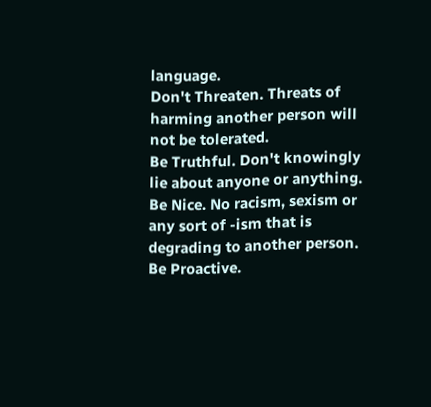language.
Don't Threaten. Threats of harming another person will not be tolerated.
Be Truthful. Don't knowingly lie about anyone or anything.
Be Nice. No racism, sexism or any sort of -ism that is degrading to another person.
Be Proactive.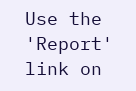Use the 'Report' link on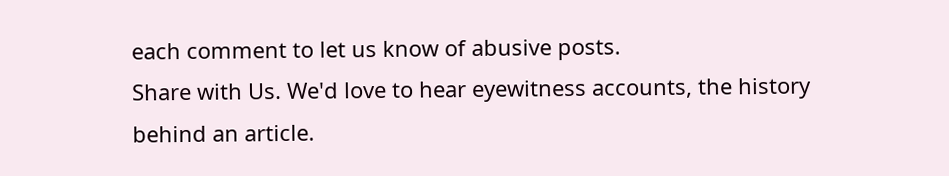each comment to let us know of abusive posts.
Share with Us. We'd love to hear eyewitness accounts, the history behind an article.